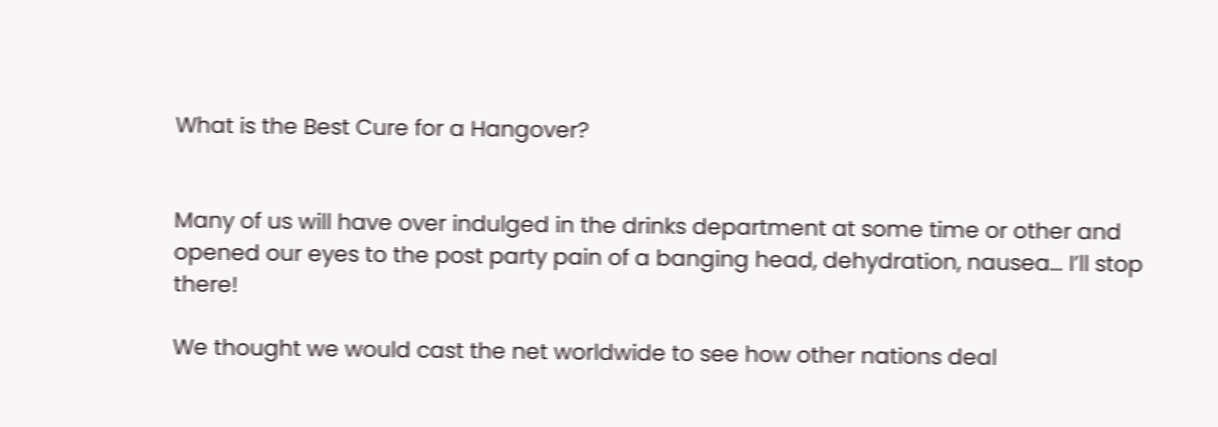What is the Best Cure for a Hangover?


Many of us will have over indulged in the drinks department at some time or other and opened our eyes to the post party pain of a banging head, dehydration, nausea… I’ll stop there!

We thought we would cast the net worldwide to see how other nations deal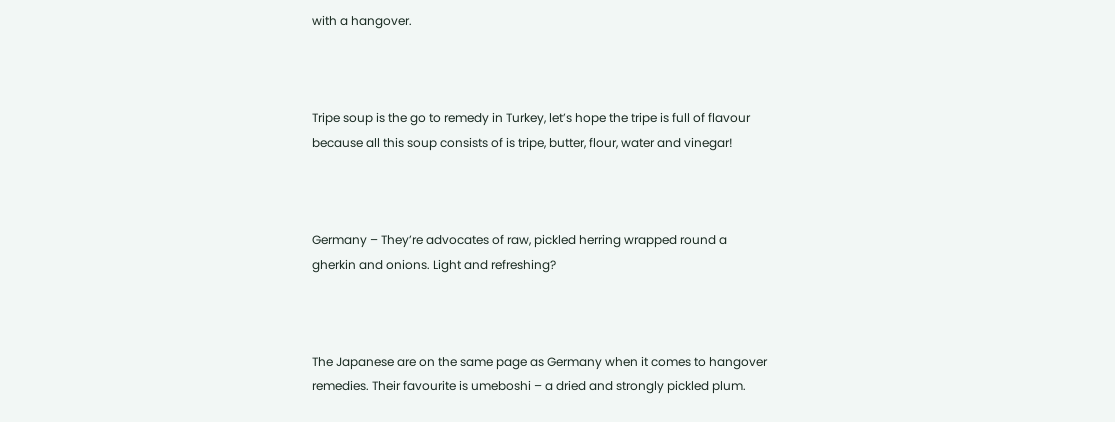with a hangover.



Tripe soup is the go to remedy in Turkey, let’s hope the tripe is full of flavour because all this soup consists of is tripe, butter, flour, water and vinegar!



Germany – They’re advocates of raw, pickled herring wrapped round a gherkin and onions. Light and refreshing?



The Japanese are on the same page as Germany when it comes to hangover remedies. Their favourite is umeboshi – a dried and strongly pickled plum.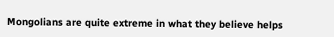Mongolians are quite extreme in what they believe helps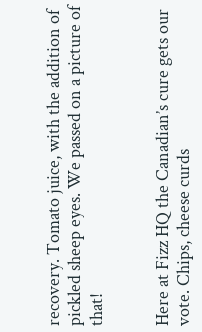recovery. Tomato juice, with the addition of pickled sheep eyes. We passed on a picture of that!


Here at Fizz HQ the Canadian’s cure gets our vote. Chips, cheese curds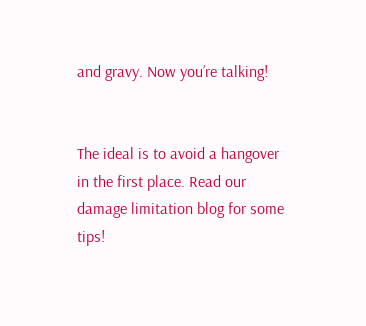and gravy. Now you’re talking!


The ideal is to avoid a hangover in the first place. Read our damage limitation blog for some tips!